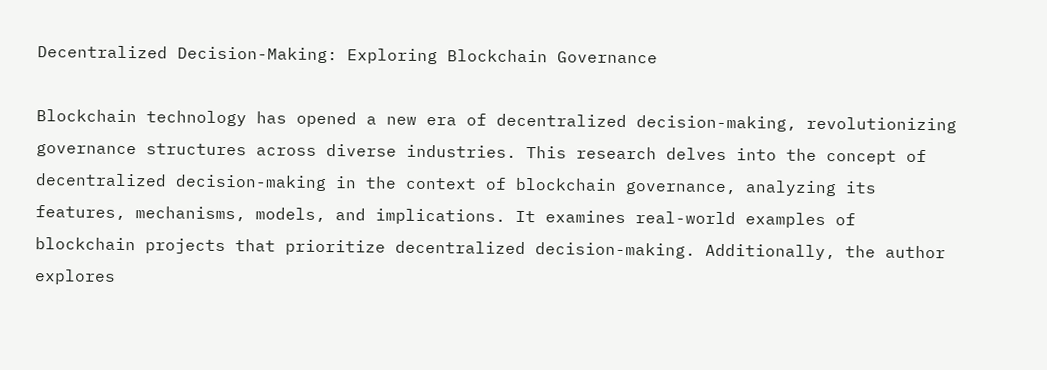Decentralized Decision-Making: Exploring Blockchain Governance

Blockchain technology has opened a new era of decentralized decision-making, revolutionizing governance structures across diverse industries. This research delves into the concept of decentralized decision-making in the context of blockchain governance, analyzing its features, mechanisms, models, and implications. It examines real-world examples of blockchain projects that prioritize decentralized decision-making. Additionally, the author explores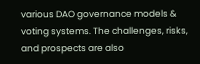various DAO governance models & voting systems. The challenges, risks, and prospects are also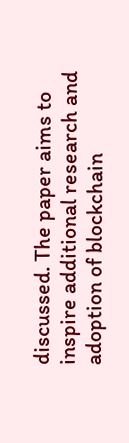discussed. The paper aims to inspire additional research and adoption of blockchain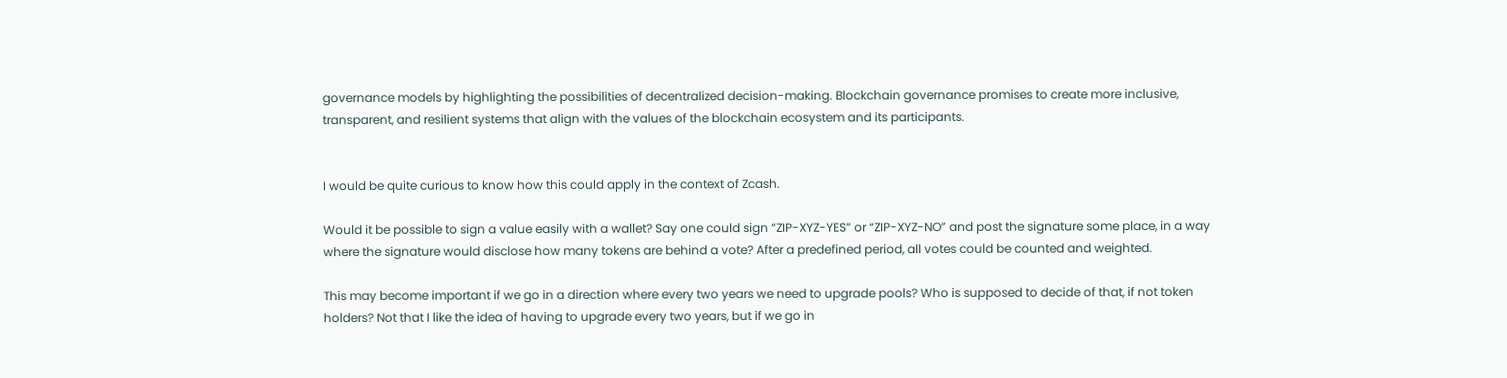governance models by highlighting the possibilities of decentralized decision-making. Blockchain governance promises to create more inclusive, transparent, and resilient systems that align with the values of the blockchain ecosystem and its participants.


I would be quite curious to know how this could apply in the context of Zcash.

Would it be possible to sign a value easily with a wallet? Say one could sign “ZIP-XYZ-YES” or “ZIP-XYZ-NO” and post the signature some place, in a way where the signature would disclose how many tokens are behind a vote? After a predefined period, all votes could be counted and weighted.

This may become important if we go in a direction where every two years we need to upgrade pools? Who is supposed to decide of that, if not token holders? Not that I like the idea of having to upgrade every two years, but if we go in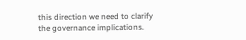this direction we need to clarify the governance implications.